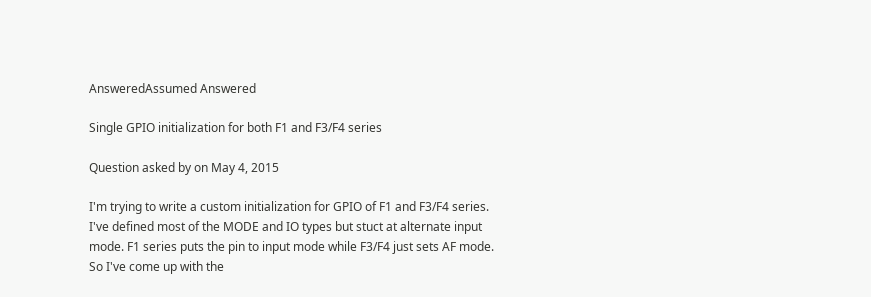AnsweredAssumed Answered

Single GPIO initialization for both F1 and F3/F4 series

Question asked by on May 4, 2015

I'm trying to write a custom initialization for GPIO of F1 and F3/F4 series. I've defined most of the MODE and IO types but stuct at alternate input mode. F1 series puts the pin to input mode while F3/F4 just sets AF mode. So I've come up with the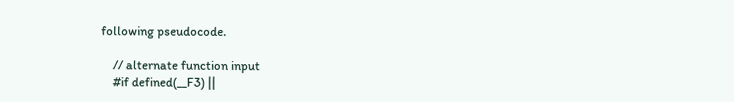following pseudocode.

    // alternate function input
    #if defined(__F3) ||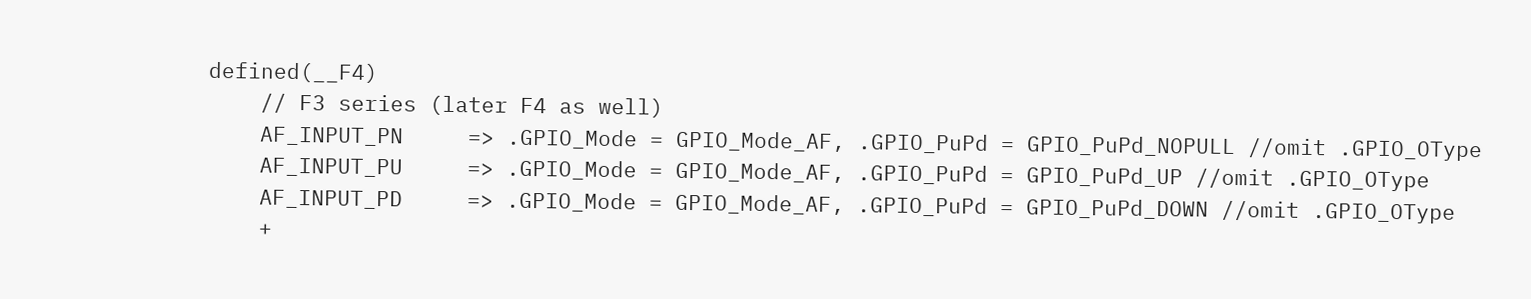defined(__F4)
    // F3 series (later F4 as well)
    AF_INPUT_PN     => .GPIO_Mode = GPIO_Mode_AF, .GPIO_PuPd = GPIO_PuPd_NOPULL //omit .GPIO_OType
    AF_INPUT_PU     => .GPIO_Mode = GPIO_Mode_AF, .GPIO_PuPd = GPIO_PuPd_UP //omit .GPIO_OType
    AF_INPUT_PD     => .GPIO_Mode = GPIO_Mode_AF, .GPIO_PuPd = GPIO_PuPd_DOWN //omit .GPIO_OType
    +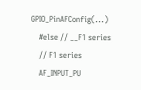GPIO_PinAFConfig(...)
    #else // __F1 series
    // F1 series
    AF_INPUT_PU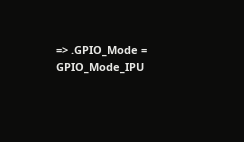=> .GPIO_Mode = GPIO_Mode_IPU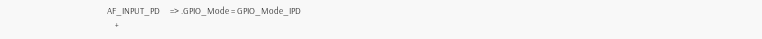AF_INPUT_PD     => .GPIO_Mode = GPIO_Mode_IPD
    +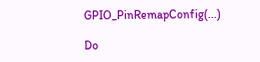GPIO_PinRemapConfig(...)

Do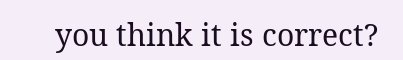you think it is correct?